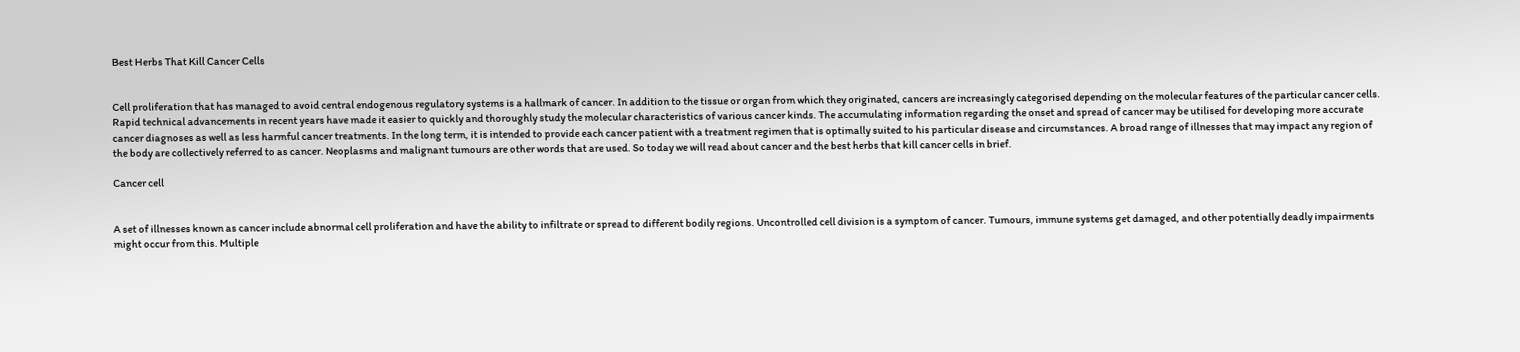Best Herbs That Kill Cancer Cells


Cell proliferation that has managed to avoid central endogenous regulatory systems is a hallmark of cancer. In addition to the tissue or organ from which they originated, cancers are increasingly categorised depending on the molecular features of the particular cancer cells. Rapid technical advancements in recent years have made it easier to quickly and thoroughly study the molecular characteristics of various cancer kinds. The accumulating information regarding the onset and spread of cancer may be utilised for developing more accurate cancer diagnoses as well as less harmful cancer treatments. In the long term, it is intended to provide each cancer patient with a treatment regimen that is optimally suited to his particular disease and circumstances. A broad range of illnesses that may impact any region of the body are collectively referred to as cancer. Neoplasms and malignant tumours are other words that are used. So today we will read about cancer and the best herbs that kill cancer cells in brief.

Cancer cell


A set of illnesses known as cancer include abnormal cell proliferation and have the ability to infiltrate or spread to different bodily regions. Uncontrolled cell division is a symptom of cancer. Tumours, immune systems get damaged, and other potentially deadly impairments might occur from this. Multiple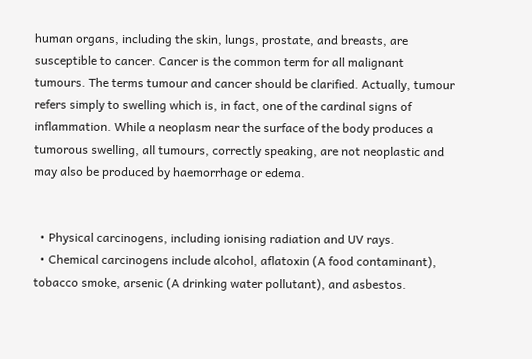human organs, including the skin, lungs, prostate, and breasts, are susceptible to cancer. Cancer is the common term for all malignant tumours. The terms tumour and cancer should be clarified. Actually, tumour refers simply to swelling which is, in fact, one of the cardinal signs of inflammation. While a neoplasm near the surface of the body produces a tumorous swelling, all tumours, correctly speaking, are not neoplastic and may also be produced by haemorrhage or edema.


  • Physical carcinogens, including ionising radiation and UV rays.
  • Chemical carcinogens include alcohol, aflatoxin (A food contaminant), tobacco smoke, arsenic (A drinking water pollutant), and asbestos.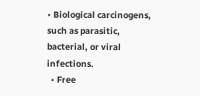• Biological carcinogens, such as parasitic, bacterial, or viral infections.
  • Free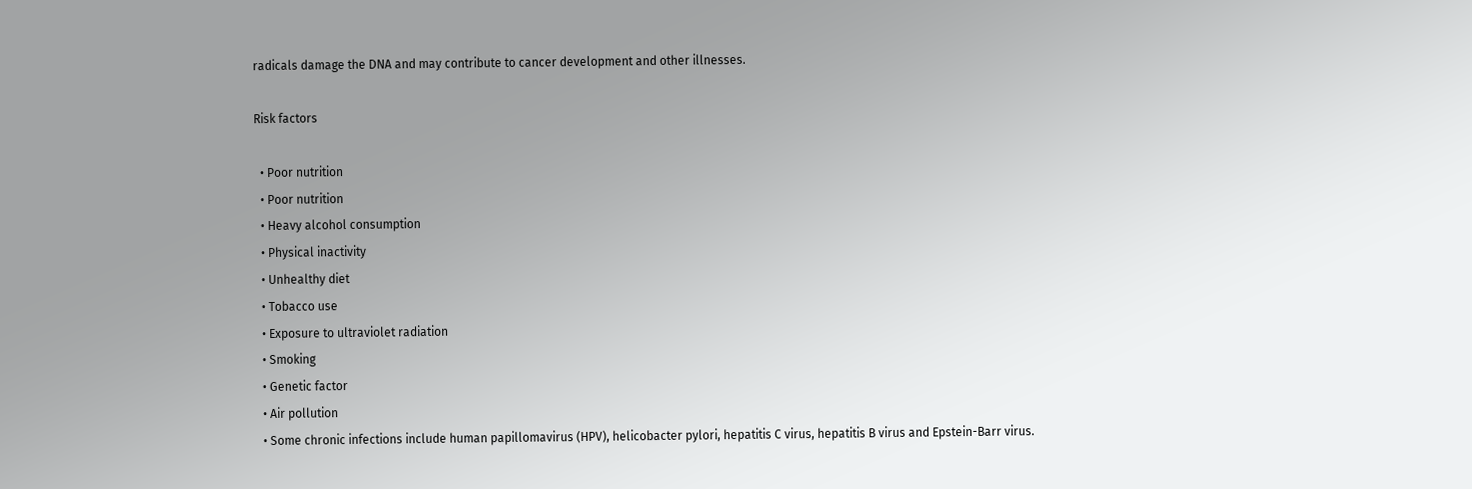radicals damage the DNA and may contribute to cancer development and other illnesses.

Risk factors

  • Poor nutrition
  • Poor nutrition
  • Heavy alcohol consumption
  • Physical inactivity
  • Unhealthy diet
  • Tobacco use
  • Exposure to ultraviolet radiation
  • Smoking
  • Genetic factor
  • Air pollution
  • Some chronic infections include human papillomavirus (HPV), helicobacter pylori, hepatitis C virus, hepatitis B virus and Epstein-Barr virus.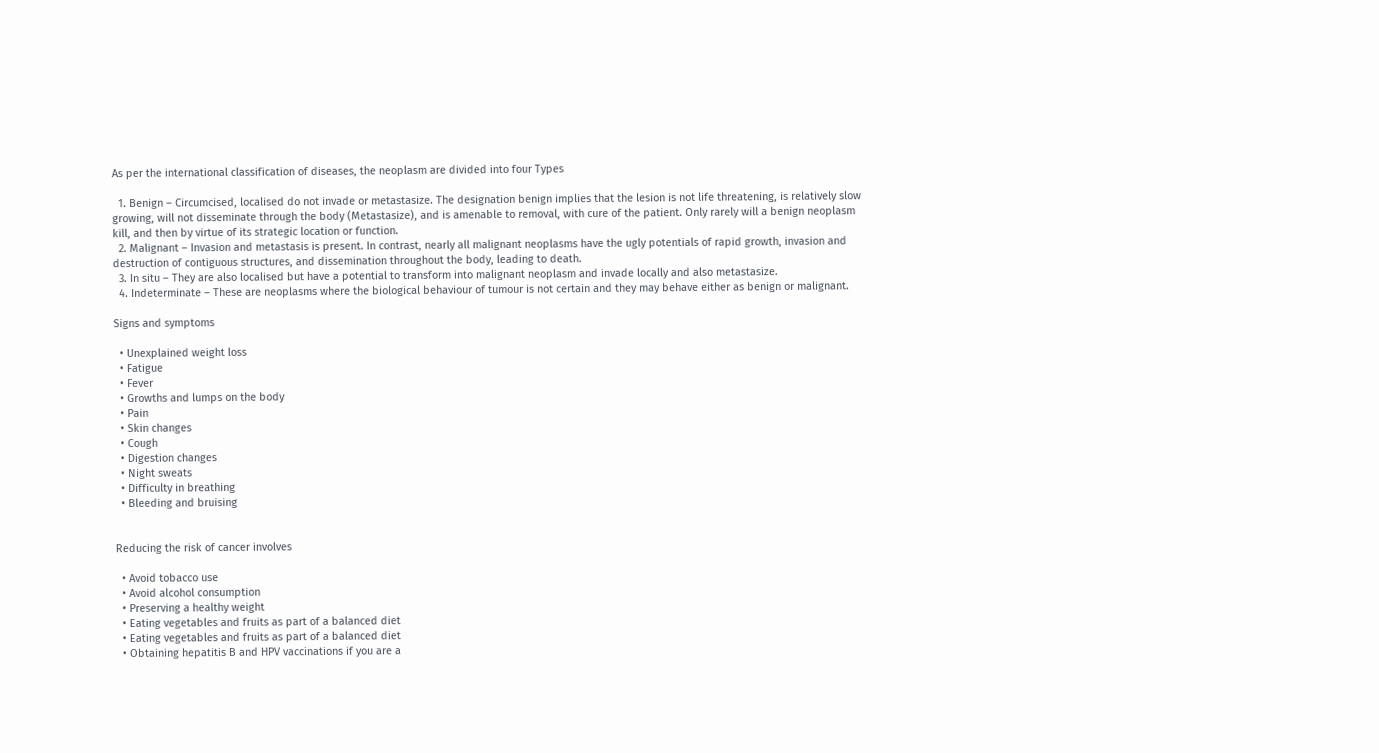As per the international classification of diseases, the neoplasm are divided into four Types

  1. Benign – Circumcised, localised do not invade or metastasize. The designation benign implies that the lesion is not life threatening, is relatively slow growing, will not disseminate through the body (Metastasize), and is amenable to removal, with cure of the patient. Only rarely will a benign neoplasm kill, and then by virtue of its strategic location or function.
  2. Malignant – Invasion and metastasis is present. In contrast, nearly all malignant neoplasms have the ugly potentials of rapid growth, invasion and destruction of contiguous structures, and dissemination throughout the body, leading to death.
  3. In situ – They are also localised but have a potential to transform into malignant neoplasm and invade locally and also metastasize.
  4. Indeterminate – These are neoplasms where the biological behaviour of tumour is not certain and they may behave either as benign or malignant.

Signs and symptoms

  • Unexplained weight loss
  • Fatigue
  • Fever
  • Growths and lumps on the body
  • Pain
  • Skin changes
  • Cough
  • Digestion changes
  • Night sweats
  • Difficulty in breathing
  • Bleeding and bruising


Reducing the risk of cancer involves

  • Avoid tobacco use
  • Avoid alcohol consumption
  • Preserving a healthy weight
  • Eating vegetables and fruits as part of a balanced diet
  • Eating vegetables and fruits as part of a balanced diet
  • Obtaining hepatitis B and HPV vaccinations if you are a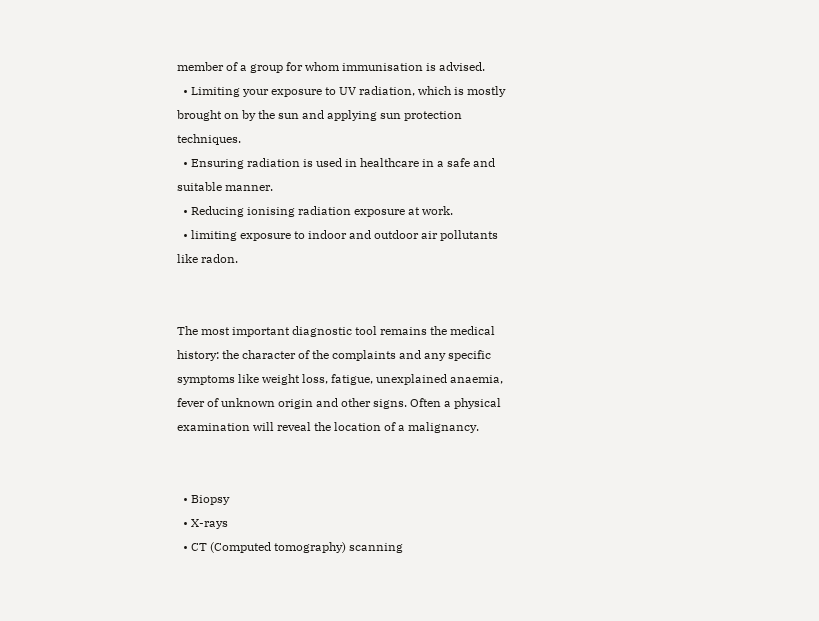member of a group for whom immunisation is advised.
  • Limiting your exposure to UV radiation, which is mostly brought on by the sun and applying sun protection techniques.
  • Ensuring radiation is used in healthcare in a safe and suitable manner.
  • Reducing ionising radiation exposure at work.
  • limiting exposure to indoor and outdoor air pollutants like radon.


The most important diagnostic tool remains the medical history: the character of the complaints and any specific symptoms like weight loss, fatigue, unexplained anaemia, fever of unknown origin and other signs. Often a physical examination will reveal the location of a malignancy.


  • Biopsy
  • X-rays
  • CT (Computed tomography) scanning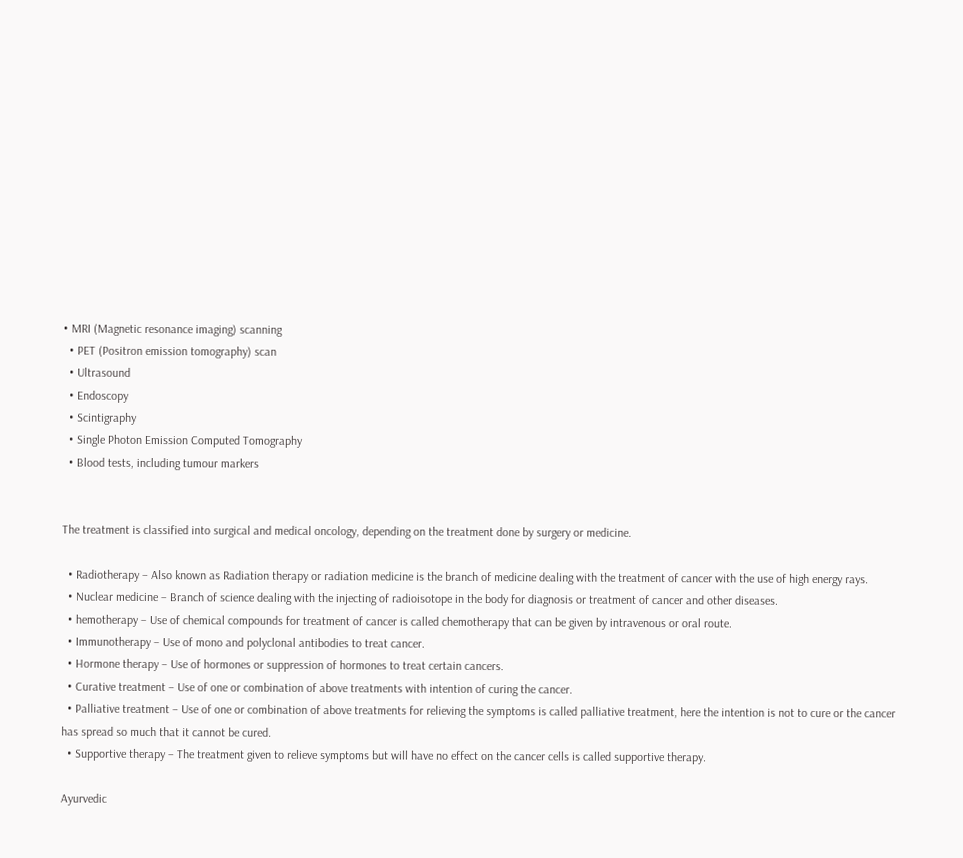• MRI (Magnetic resonance imaging) scanning
  • PET (Positron emission tomography) scan
  • Ultrasound
  • Endoscopy
  • Scintigraphy
  • Single Photon Emission Computed Tomography
  • Blood tests, including tumour markers


The treatment is classified into surgical and medical oncology, depending on the treatment done by surgery or medicine.

  • Radiotherapy – Also known as Radiation therapy or radiation medicine is the branch of medicine dealing with the treatment of cancer with the use of high energy rays.
  • Nuclear medicine – Branch of science dealing with the injecting of radioisotope in the body for diagnosis or treatment of cancer and other diseases.
  • hemotherapy – Use of chemical compounds for treatment of cancer is called chemotherapy that can be given by intravenous or oral route.
  • Immunotherapy – Use of mono and polyclonal antibodies to treat cancer.
  • Hormone therapy – Use of hormones or suppression of hormones to treat certain cancers.
  • Curative treatment – Use of one or combination of above treatments with intention of curing the cancer.
  • Palliative treatment – Use of one or combination of above treatments for relieving the symptoms is called palliative treatment, here the intention is not to cure or the cancer has spread so much that it cannot be cured.
  • Supportive therapy – The treatment given to relieve symptoms but will have no effect on the cancer cells is called supportive therapy.

Ayurvedic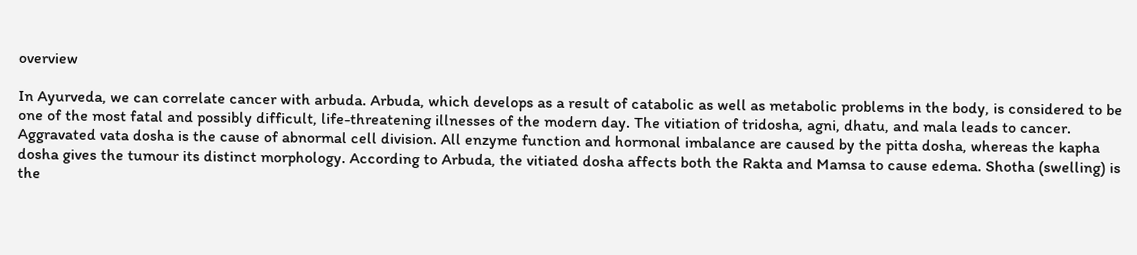overview

In Ayurveda, we can correlate cancer with arbuda. Arbuda, which develops as a result of catabolic as well as metabolic problems in the body, is considered to be one of the most fatal and possibly difficult, life-threatening illnesses of the modern day. The vitiation of tridosha, agni, dhatu, and mala leads to cancer. Aggravated vata dosha is the cause of abnormal cell division. All enzyme function and hormonal imbalance are caused by the pitta dosha, whereas the kapha dosha gives the tumour its distinct morphology. According to Arbuda, the vitiated dosha affects both the Rakta and Mamsa to cause edema. Shotha (swelling) is the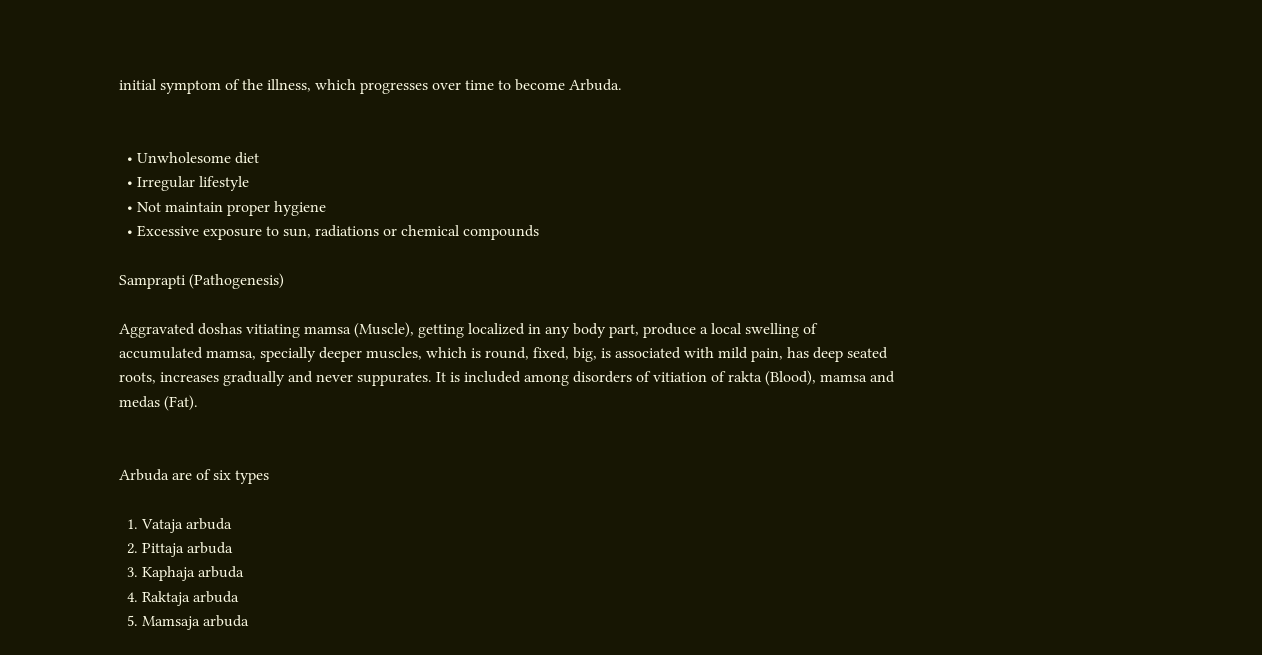initial symptom of the illness, which progresses over time to become Arbuda.


  • Unwholesome diet
  • Irregular lifestyle
  • Not maintain proper hygiene
  • Excessive exposure to sun, radiations or chemical compounds

Samprapti (Pathogenesis)

Aggravated doshas vitiating mamsa (Muscle), getting localized in any body part, produce a local swelling of accumulated mamsa, specially deeper muscles, which is round, fixed, big, is associated with mild pain, has deep seated roots, increases gradually and never suppurates. It is included among disorders of vitiation of rakta (Blood), mamsa and medas (Fat).


Arbuda are of six types

  1. Vataja arbuda
  2. Pittaja arbuda
  3. Kaphaja arbuda
  4. Raktaja arbuda
  5. Mamsaja arbuda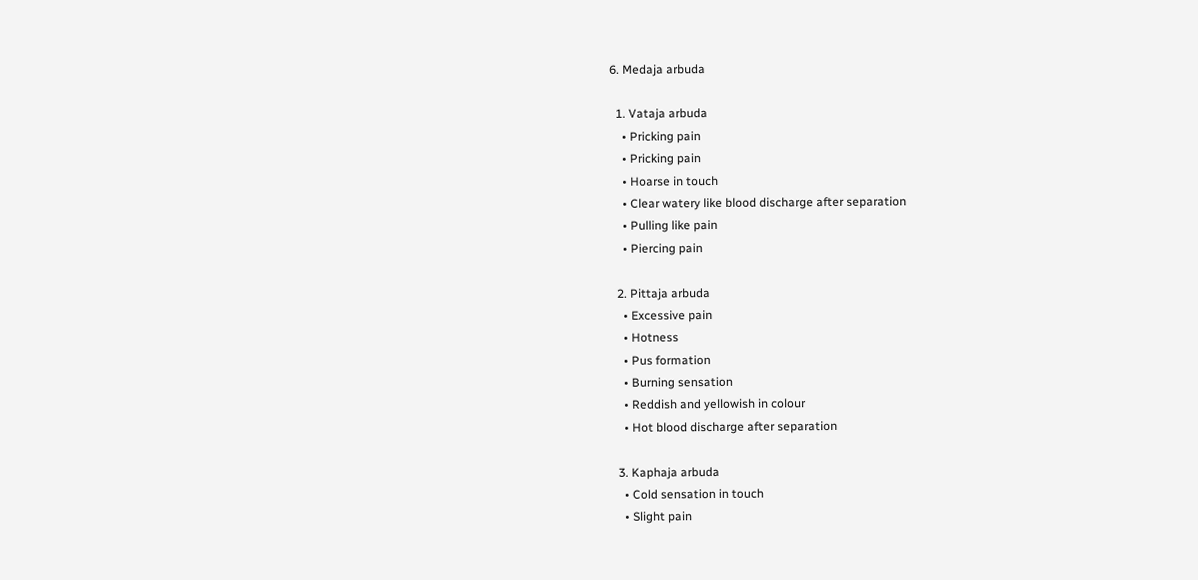6. Medaja arbuda

  1. Vataja arbuda
    • Pricking pain
    • Pricking pain
    • Hoarse in touch
    • Clear watery like blood discharge after separation
    • Pulling like pain
    • Piercing pain

  2. Pittaja arbuda
    • Excessive pain
    • Hotness
    • Pus formation
    • Burning sensation
    • Reddish and yellowish in colour
    • Hot blood discharge after separation

  3. Kaphaja arbuda
    • Cold sensation in touch
    • Slight pain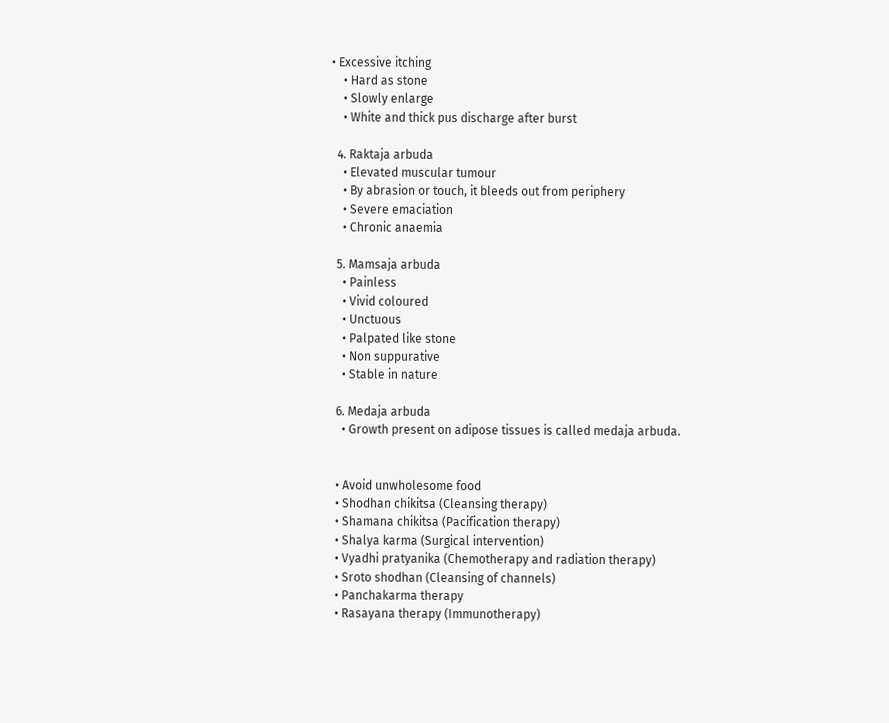• Excessive itching
    • Hard as stone
    • Slowly enlarge
    • White and thick pus discharge after burst

  4. Raktaja arbuda
    • Elevated muscular tumour
    • By abrasion or touch, it bleeds out from periphery
    • Severe emaciation
    • Chronic anaemia

  5. Mamsaja arbuda
    • Painless
    • Vivid coloured
    • Unctuous
    • Palpated like stone
    • Non suppurative
    • Stable in nature

  6. Medaja arbuda
    • Growth present on adipose tissues is called medaja arbuda.


  • Avoid unwholesome food
  • Shodhan chikitsa (Cleansing therapy)
  • Shamana chikitsa (Pacification therapy)
  • Shalya karma (Surgical intervention)
  • Vyadhi pratyanika (Chemotherapy and radiation therapy)
  • Sroto shodhan (Cleansing of channels)
  • Panchakarma therapy
  • Rasayana therapy (Immunotherapy)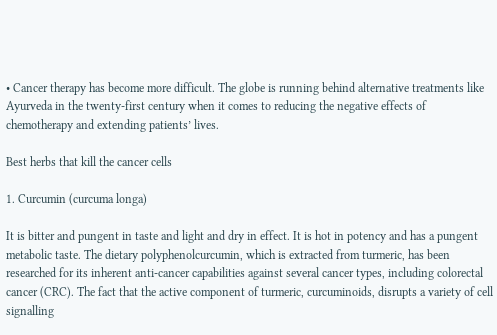• Cancer therapy has become more difficult. The globe is running behind alternative treatments like Ayurveda in the twenty-first century when it comes to reducing the negative effects of chemotherapy and extending patients’ lives.

Best herbs that kill the cancer cells

1. Curcumin (curcuma longa)

It is bitter and pungent in taste and light and dry in effect. It is hot in potency and has a pungent metabolic taste. The dietary polyphenolcurcumin, which is extracted from turmeric, has been researched for its inherent anti-cancer capabilities against several cancer types, including colorectal cancer (CRC). The fact that the active component of turmeric, curcuminoids, disrupts a variety of cell signalling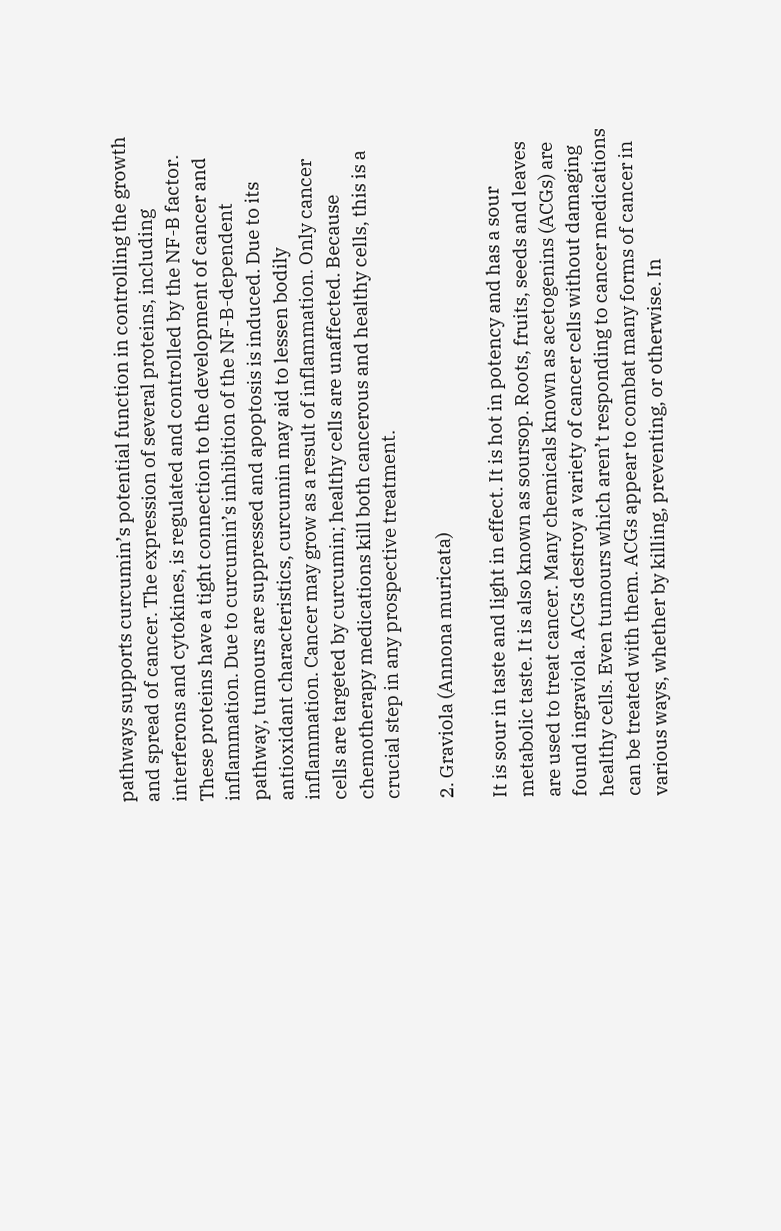pathways supports curcumin’s potential function in controlling the growth and spread of cancer. The expression of several proteins, including interferons and cytokines, is regulated and controlled by the NF-B factor. These proteins have a tight connection to the development of cancer and inflammation. Due to curcumin’s inhibition of the NF-B-dependent pathway, tumours are suppressed and apoptosis is induced. Due to its antioxidant characteristics, curcumin may aid to lessen bodily inflammation. Cancer may grow as a result of inflammation. Only cancer cells are targeted by curcumin; healthy cells are unaffected. Because chemotherapy medications kill both cancerous and healthy cells, this is a crucial step in any prospective treatment.

2. Graviola (Annona muricata)

It is sour in taste and light in effect. It is hot in potency and has a sour metabolic taste. It is also known as soursop. Roots, fruits, seeds and leaves are used to treat cancer. Many chemicals known as acetogenins (ACGs) are found ingraviola. ACGs destroy a variety of cancer cells without damaging healthy cells. Even tumours which aren’t responding to cancer medications can be treated with them. ACGs appear to combat many forms of cancer in various ways, whether by killing, preventing, or otherwise. In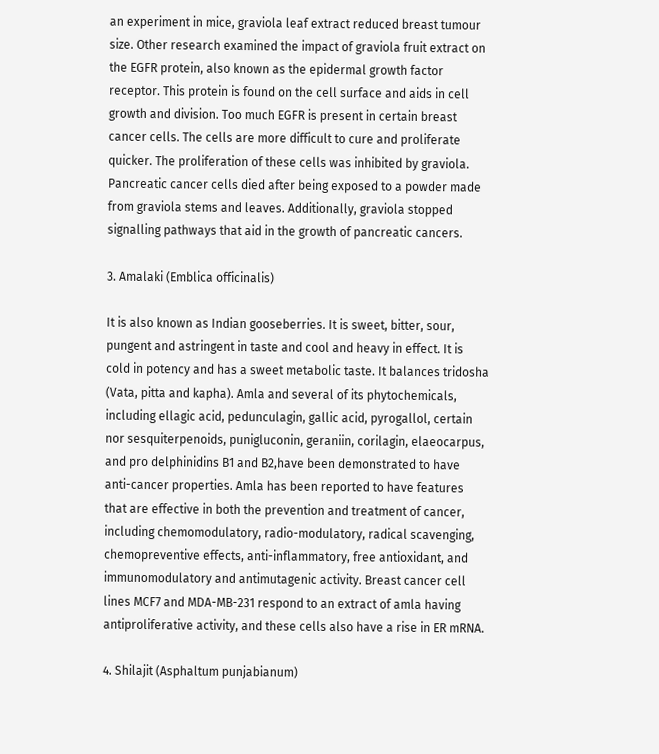an experiment in mice, graviola leaf extract reduced breast tumour size. Other research examined the impact of graviola fruit extract on the EGFR protein, also known as the epidermal growth factor receptor. This protein is found on the cell surface and aids in cell growth and division. Too much EGFR is present in certain breast cancer cells. The cells are more difficult to cure and proliferate quicker. The proliferation of these cells was inhibited by graviola. Pancreatic cancer cells died after being exposed to a powder made from graviola stems and leaves. Additionally, graviola stopped signalling pathways that aid in the growth of pancreatic cancers.

3. Amalaki (Emblica officinalis)

It is also known as Indian gooseberries. It is sweet, bitter, sour, pungent and astringent in taste and cool and heavy in effect. It is cold in potency and has a sweet metabolic taste. It balances tridosha (Vata, pitta and kapha). Amla and several of its phytochemicals, including ellagic acid, pedunculagin, gallic acid, pyrogallol, certain nor sesquiterpenoids, punigluconin, geraniin, corilagin, elaeocarpus, and pro delphinidins B1 and B2,have been demonstrated to have anti-cancer properties. Amla has been reported to have features that are effective in both the prevention and treatment of cancer, including chemomodulatory, radio-modulatory, radical scavenging, chemopreventive effects, anti-inflammatory, free antioxidant, and immunomodulatory and antimutagenic activity. Breast cancer cell lines MCF7 and MDA-MB-231 respond to an extract of amla having antiproliferative activity, and these cells also have a rise in ER mRNA.

4. Shilajit (Asphaltum punjabianum)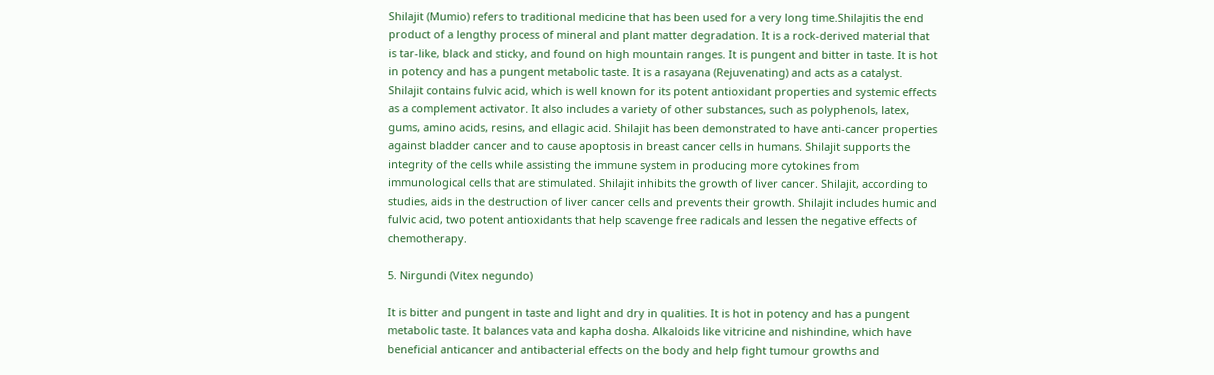Shilajit (Mumio) refers to traditional medicine that has been used for a very long time.Shilajitis the end product of a lengthy process of mineral and plant matter degradation. It is a rock-derived material that is tar-like, black and sticky, and found on high mountain ranges. It is pungent and bitter in taste. It is hot in potency and has a pungent metabolic taste. It is a rasayana (Rejuvenating) and acts as a catalyst. Shilajit contains fulvic acid, which is well known for its potent antioxidant properties and systemic effects as a complement activator. It also includes a variety of other substances, such as polyphenols, latex, gums, amino acids, resins, and ellagic acid. Shilajit has been demonstrated to have anti-cancer properties against bladder cancer and to cause apoptosis in breast cancer cells in humans. Shilajit supports the integrity of the cells while assisting the immune system in producing more cytokines from immunological cells that are stimulated. Shilajit inhibits the growth of liver cancer. Shilajit, according to studies, aids in the destruction of liver cancer cells and prevents their growth. Shilajit includes humic and fulvic acid, two potent antioxidants that help scavenge free radicals and lessen the negative effects of chemotherapy.

5. Nirgundi (Vitex negundo)

It is bitter and pungent in taste and light and dry in qualities. It is hot in potency and has a pungent metabolic taste. It balances vata and kapha dosha. Alkaloids like vitricine and nishindine, which have beneficial anticancer and antibacterial effects on the body and help fight tumour growths and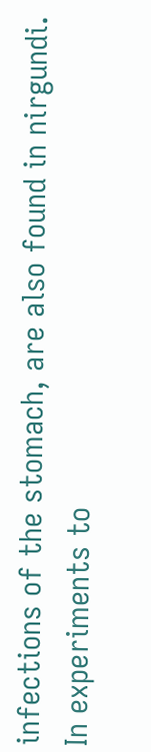infections of the stomach, are also found in nirgundi. In experiments to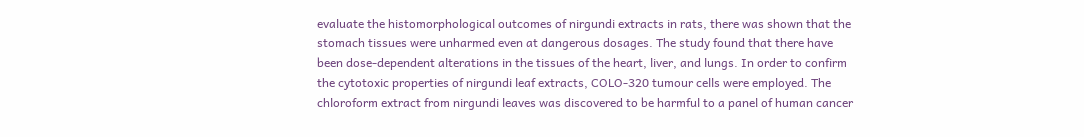evaluate the histomorphological outcomes of nirgundi extracts in rats, there was shown that the stomach tissues were unharmed even at dangerous dosages. The study found that there have been dose-dependent alterations in the tissues of the heart, liver, and lungs. In order to confirm the cytotoxic properties of nirgundi leaf extracts, COLO-320 tumour cells were employed. The chloroform extract from nirgundi leaves was discovered to be harmful to a panel of human cancer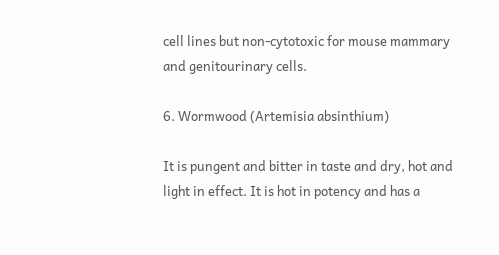cell lines but non-cytotoxic for mouse mammary and genitourinary cells.

6. Wormwood (Artemisia absinthium)

It is pungent and bitter in taste and dry, hot and light in effect. It is hot in potency and has a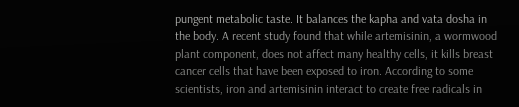pungent metabolic taste. It balances the kapha and vata dosha in the body. A recent study found that while artemisinin, a wormwood plant component, does not affect many healthy cells, it kills breast cancer cells that have been exposed to iron. According to some scientists, iron and artemisinin interact to create free radicals in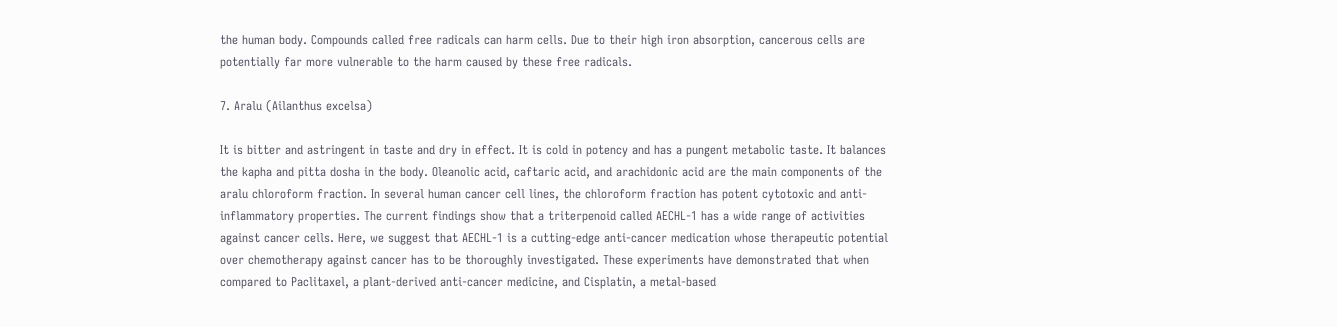the human body. Compounds called free radicals can harm cells. Due to their high iron absorption, cancerous cells are potentially far more vulnerable to the harm caused by these free radicals.

7. Aralu (Ailanthus excelsa)

It is bitter and astringent in taste and dry in effect. It is cold in potency and has a pungent metabolic taste. It balances the kapha and pitta dosha in the body. Oleanolic acid, caftaric acid, and arachidonic acid are the main components of the aralu chloroform fraction. In several human cancer cell lines, the chloroform fraction has potent cytotoxic and anti-inflammatory properties. The current findings show that a triterpenoid called AECHL-1 has a wide range of activities against cancer cells. Here, we suggest that AECHL-1 is a cutting-edge anti-cancer medication whose therapeutic potential over chemotherapy against cancer has to be thoroughly investigated. These experiments have demonstrated that when compared to Paclitaxel, a plant-derived anti-cancer medicine, and Cisplatin, a metal-based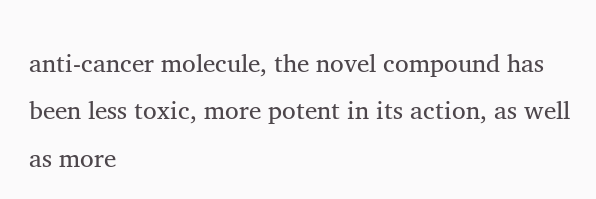anti-cancer molecule, the novel compound has been less toxic, more potent in its action, as well as more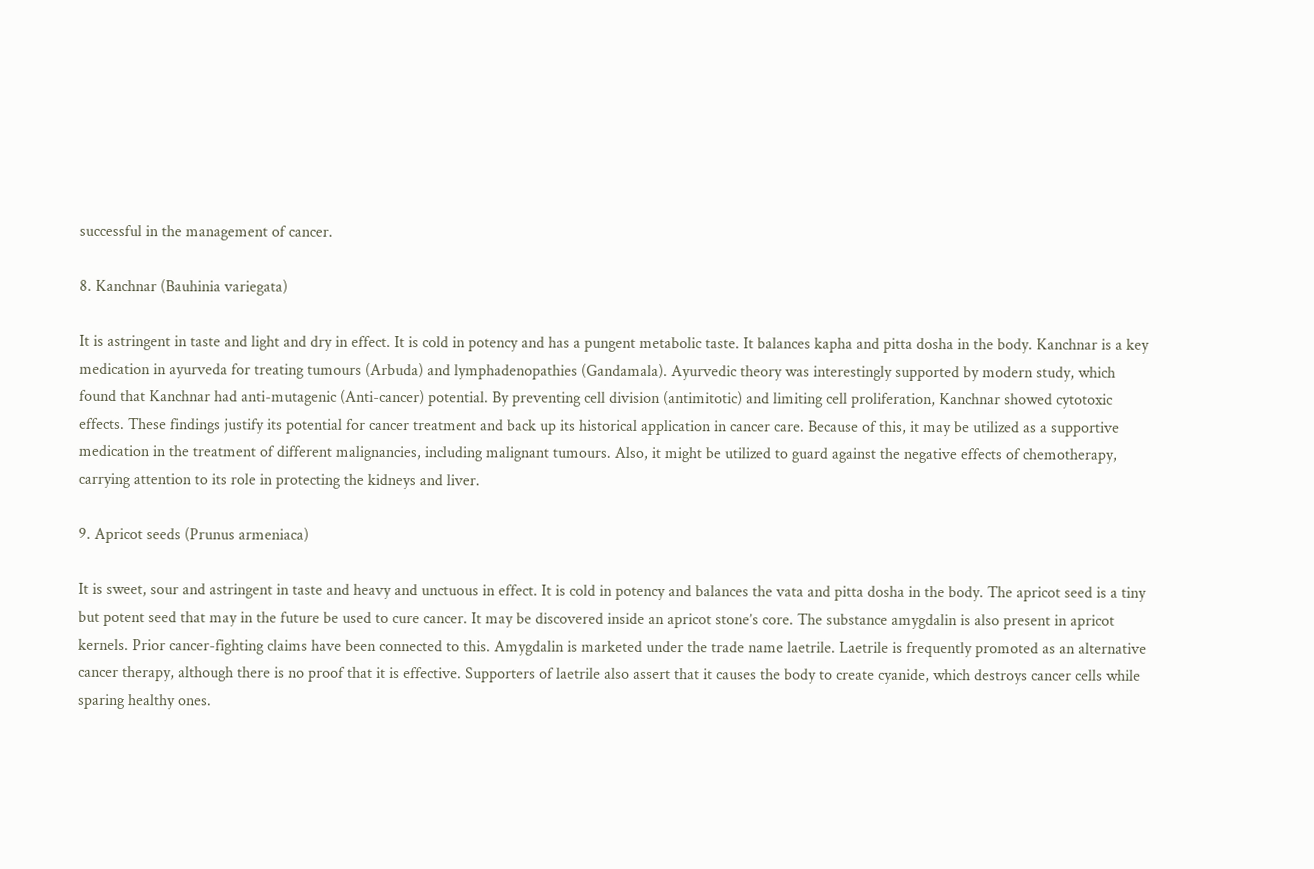successful in the management of cancer.

8. Kanchnar (Bauhinia variegata)

It is astringent in taste and light and dry in effect. It is cold in potency and has a pungent metabolic taste. It balances kapha and pitta dosha in the body. Kanchnar is a key medication in ayurveda for treating tumours (Arbuda) and lymphadenopathies (Gandamala). Ayurvedic theory was interestingly supported by modern study, which found that Kanchnar had anti-mutagenic (Anti-cancer) potential. By preventing cell division (antimitotic) and limiting cell proliferation, Kanchnar showed cytotoxic effects. These findings justify its potential for cancer treatment and back up its historical application in cancer care. Because of this, it may be utilized as a supportive medication in the treatment of different malignancies, including malignant tumours. Also, it might be utilized to guard against the negative effects of chemotherapy, carrying attention to its role in protecting the kidneys and liver.

9. Apricot seeds (Prunus armeniaca)

It is sweet, sour and astringent in taste and heavy and unctuous in effect. It is cold in potency and balances the vata and pitta dosha in the body. The apricot seed is a tiny but potent seed that may in the future be used to cure cancer. It may be discovered inside an apricot stone’s core. The substance amygdalin is also present in apricot kernels. Prior cancer-fighting claims have been connected to this. Amygdalin is marketed under the trade name laetrile. Laetrile is frequently promoted as an alternative cancer therapy, although there is no proof that it is effective. Supporters of laetrile also assert that it causes the body to create cyanide, which destroys cancer cells while sparing healthy ones.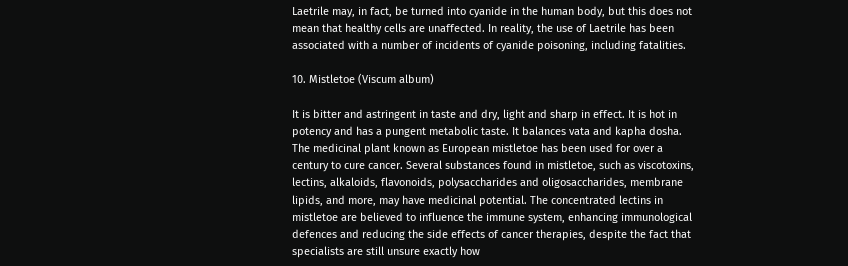Laetrile may, in fact, be turned into cyanide in the human body, but this does not mean that healthy cells are unaffected. In reality, the use of Laetrile has been associated with a number of incidents of cyanide poisoning, including fatalities.

10. Mistletoe (Viscum album)

It is bitter and astringent in taste and dry, light and sharp in effect. It is hot in potency and has a pungent metabolic taste. It balances vata and kapha dosha. The medicinal plant known as European mistletoe has been used for over a century to cure cancer. Several substances found in mistletoe, such as viscotoxins, lectins, alkaloids, flavonoids, polysaccharides and oligosaccharides, membrane lipids, and more, may have medicinal potential. The concentrated lectins in mistletoe are believed to influence the immune system, enhancing immunological defences and reducing the side effects of cancer therapies, despite the fact that specialists are still unsure exactly how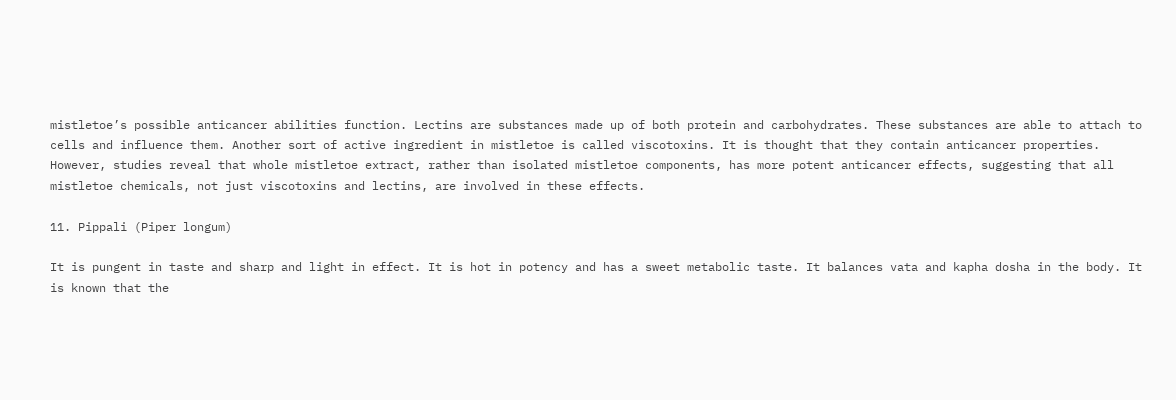mistletoe’s possible anticancer abilities function. Lectins are substances made up of both protein and carbohydrates. These substances are able to attach to cells and influence them. Another sort of active ingredient in mistletoe is called viscotoxins. It is thought that they contain anticancer properties. However, studies reveal that whole mistletoe extract, rather than isolated mistletoe components, has more potent anticancer effects, suggesting that all mistletoe chemicals, not just viscotoxins and lectins, are involved in these effects.

11. Pippali (Piper longum)

It is pungent in taste and sharp and light in effect. It is hot in potency and has a sweet metabolic taste. It balances vata and kapha dosha in the body. It is known that the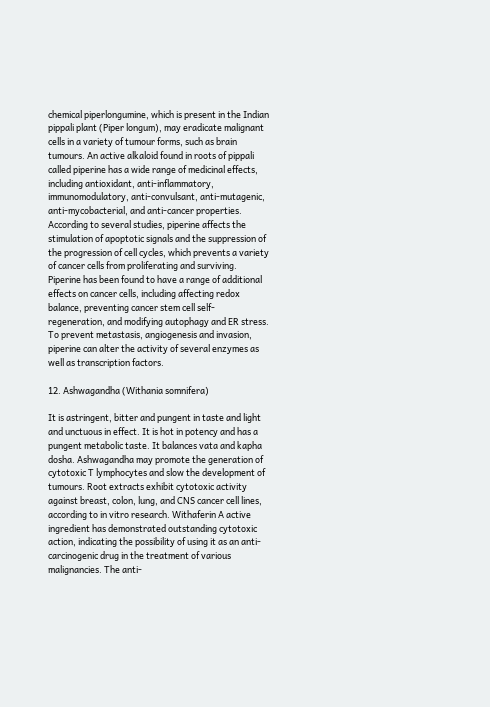chemical piperlongumine, which is present in the Indian pippali plant (Piper longum), may eradicate malignant cells in a variety of tumour forms, such as brain tumours. An active alkaloid found in roots of pippali called piperine has a wide range of medicinal effects, including antioxidant, anti-inflammatory, immunomodulatory, anti-convulsant, anti-mutagenic, anti-mycobacterial, and anti-cancer properties. According to several studies, piperine affects the stimulation of apoptotic signals and the suppression of the progression of cell cycles, which prevents a variety of cancer cells from proliferating and surviving. Piperine has been found to have a range of additional effects on cancer cells, including affecting redox balance, preventing cancer stem cell self-regeneration, and modifying autophagy and ER stress. To prevent metastasis, angiogenesis and invasion, piperine can alter the activity of several enzymes as well as transcription factors.

12. Ashwagandha (Withania somnifera)

It is astringent, bitter and pungent in taste and light and unctuous in effect. It is hot in potency and has a pungent metabolic taste. It balances vata and kapha dosha. Ashwagandha may promote the generation of cytotoxic T lymphocytes and slow the development of tumours. Root extracts exhibit cytotoxic activity against breast, colon, lung, and CNS cancer cell lines, according to in vitro research. Withaferin A active ingredient has demonstrated outstanding cytotoxic action, indicating the possibility of using it as an anti-carcinogenic drug in the treatment of various malignancies. The anti-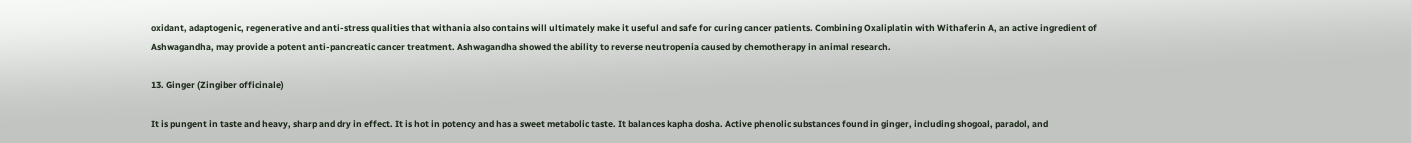oxidant, adaptogenic, regenerative and anti-stress qualities that withania also contains will ultimately make it useful and safe for curing cancer patients. Combining Oxaliplatin with Withaferin A, an active ingredient of Ashwagandha, may provide a potent anti-pancreatic cancer treatment. Ashwagandha showed the ability to reverse neutropenia caused by chemotherapy in animal research.

13. Ginger (Zingiber officinale)

It is pungent in taste and heavy, sharp and dry in effect. It is hot in potency and has a sweet metabolic taste. It balances kapha dosha. Active phenolic substances found in ginger, including shogoal, paradol, and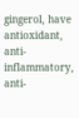gingerol, have antioxidant, anti-inflammatory, anti-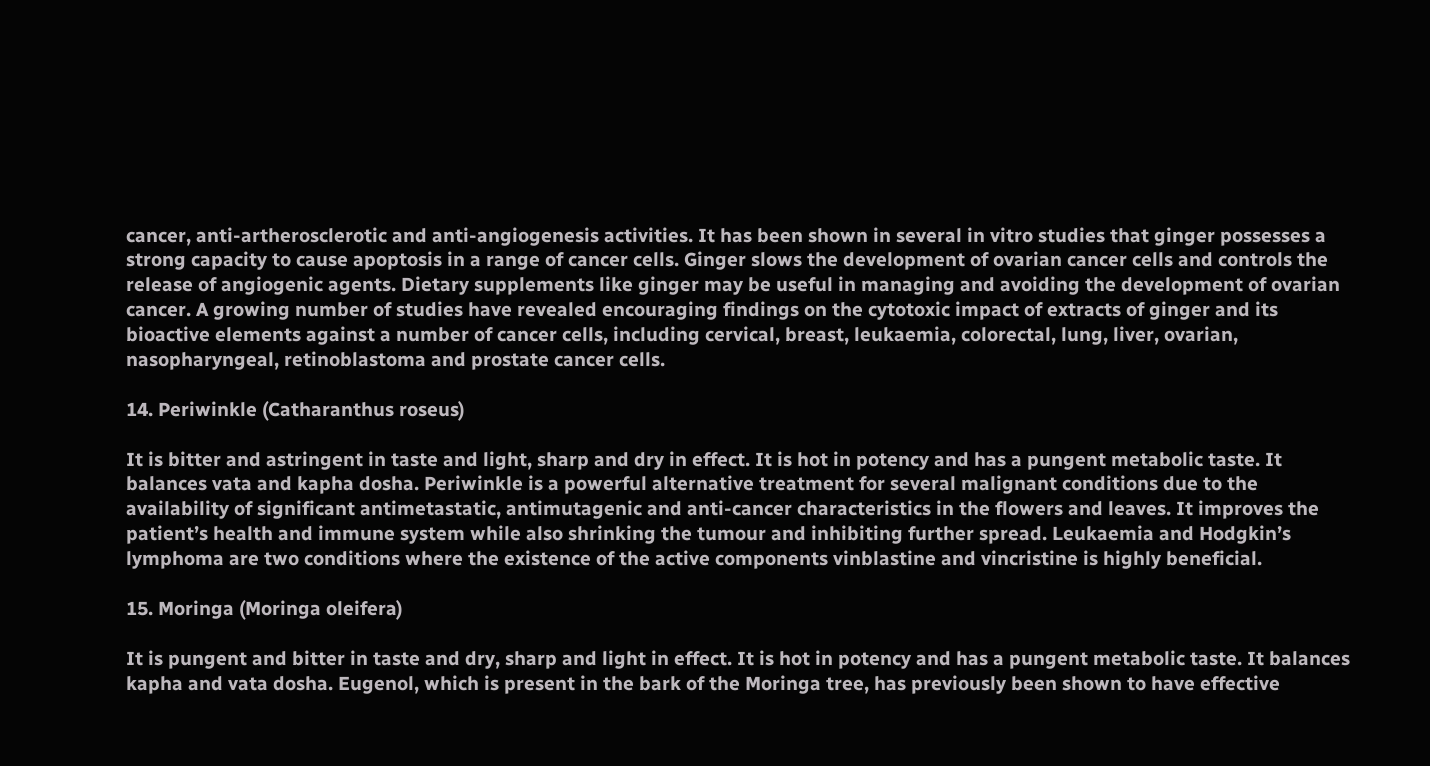cancer, anti-artherosclerotic and anti-angiogenesis activities. It has been shown in several in vitro studies that ginger possesses a strong capacity to cause apoptosis in a range of cancer cells. Ginger slows the development of ovarian cancer cells and controls the release of angiogenic agents. Dietary supplements like ginger may be useful in managing and avoiding the development of ovarian cancer. A growing number of studies have revealed encouraging findings on the cytotoxic impact of extracts of ginger and its bioactive elements against a number of cancer cells, including cervical, breast, leukaemia, colorectal, lung, liver, ovarian, nasopharyngeal, retinoblastoma and prostate cancer cells.

14. Periwinkle (Catharanthus roseus)

It is bitter and astringent in taste and light, sharp and dry in effect. It is hot in potency and has a pungent metabolic taste. It balances vata and kapha dosha. Periwinkle is a powerful alternative treatment for several malignant conditions due to the availability of significant antimetastatic, antimutagenic and anti-cancer characteristics in the flowers and leaves. It improves the patient’s health and immune system while also shrinking the tumour and inhibiting further spread. Leukaemia and Hodgkin’s lymphoma are two conditions where the existence of the active components vinblastine and vincristine is highly beneficial.

15. Moringa (Moringa oleifera)

It is pungent and bitter in taste and dry, sharp and light in effect. It is hot in potency and has a pungent metabolic taste. It balances kapha and vata dosha. Eugenol, which is present in the bark of the Moringa tree, has previously been shown to have effective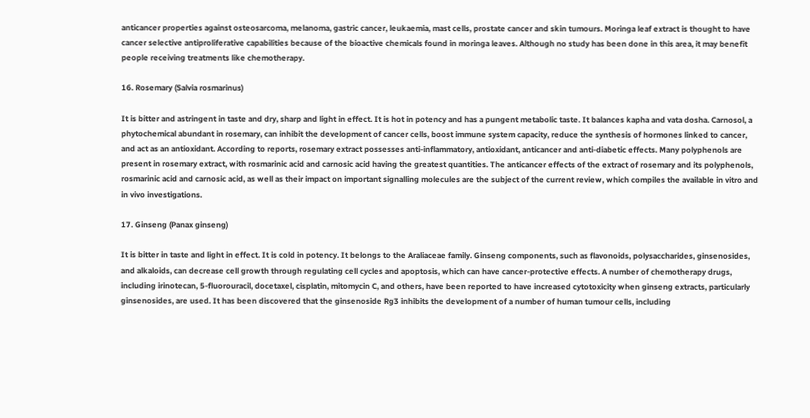anticancer properties against osteosarcoma, melanoma, gastric cancer, leukaemia, mast cells, prostate cancer and skin tumours. Moringa leaf extract is thought to have cancer selective antiproliferative capabilities because of the bioactive chemicals found in moringa leaves. Although no study has been done in this area, it may benefit people receiving treatments like chemotherapy.

16. Rosemary (Salvia rosmarinus)

It is bitter and astringent in taste and dry, sharp and light in effect. It is hot in potency and has a pungent metabolic taste. It balances kapha and vata dosha. Carnosol, a phytochemical abundant in rosemary, can inhibit the development of cancer cells, boost immune system capacity, reduce the synthesis of hormones linked to cancer, and act as an antioxidant. According to reports, rosemary extract possesses anti-inflammatory, antioxidant, anticancer and anti-diabetic effects. Many polyphenols are present in rosemary extract, with rosmarinic acid and carnosic acid having the greatest quantities. The anticancer effects of the extract of rosemary and its polyphenols, rosmarinic acid and carnosic acid, as well as their impact on important signalling molecules are the subject of the current review, which compiles the available in vitro and in vivo investigations.

17. Ginseng (Panax ginseng)

It is bitter in taste and light in effect. It is cold in potency. It belongs to the Araliaceae family. Ginseng components, such as flavonoids, polysaccharides, ginsenosides, and alkaloids, can decrease cell growth through regulating cell cycles and apoptosis, which can have cancer-protective effects. A number of chemotherapy drugs, including irinotecan, 5-fluorouracil, docetaxel, cisplatin, mitomycin C, and others, have been reported to have increased cytotoxicity when ginseng extracts, particularly ginsenosides, are used. It has been discovered that the ginsenoside Rg3 inhibits the development of a number of human tumour cells, including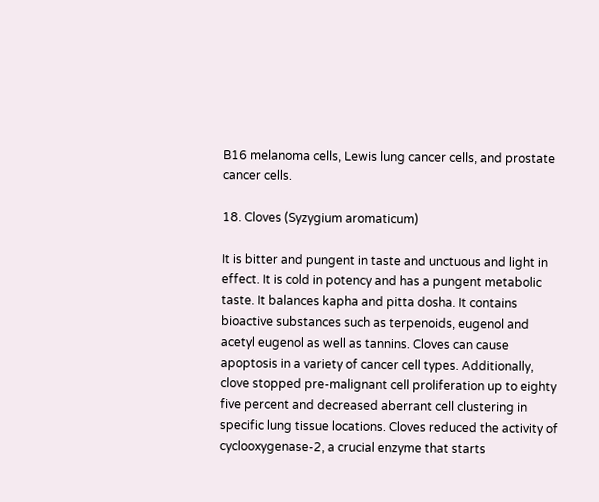B16 melanoma cells, Lewis lung cancer cells, and prostate cancer cells.

18. Cloves (Syzygium aromaticum)

It is bitter and pungent in taste and unctuous and light in effect. It is cold in potency and has a pungent metabolic taste. It balances kapha and pitta dosha. It contains bioactive substances such as terpenoids, eugenol and acetyl eugenol as well as tannins. Cloves can cause apoptosis in a variety of cancer cell types. Additionally, clove stopped pre-malignant cell proliferation up to eighty five percent and decreased aberrant cell clustering in specific lung tissue locations. Cloves reduced the activity of cyclooxygenase-2, a crucial enzyme that starts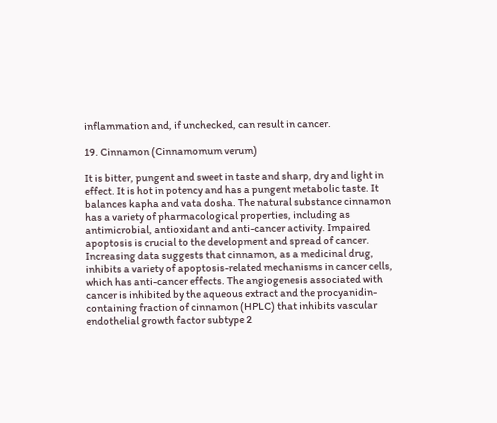inflammation and, if unchecked, can result in cancer.

19. Cinnamon (Cinnamomum verum)

It is bitter, pungent and sweet in taste and sharp, dry and light in effect. It is hot in potency and has a pungent metabolic taste. It balances kapha and vata dosha. The natural substance cinnamon has a variety of pharmacological properties, including as antimicrobial, antioxidant and anti-cancer activity. Impaired apoptosis is crucial to the development and spread of cancer. Increasing data suggests that cinnamon, as a medicinal drug, inhibits a variety of apoptosis-related mechanisms in cancer cells, which has anti-cancer effects. The angiogenesis associated with cancer is inhibited by the aqueous extract and the procyanidin-containing fraction of cinnamon (HPLC) that inhibits vascular endothelial growth factor subtype 2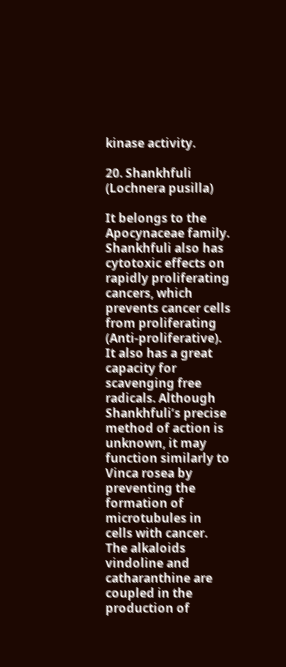kinase activity.

20. Shankhfuli (Lochnera pusilla)

It belongs to the Apocynaceae family. Shankhfuli also has cytotoxic effects on rapidly proliferating cancers, which prevents cancer cells from proliferating (Anti-proliferative). It also has a great capacity for scavenging free radicals. Although Shankhfuli’s precise method of action is unknown, it may function similarly to Vinca rosea by preventing the formation of microtubules in cells with cancer. The alkaloids vindoline and catharanthine are coupled in the production of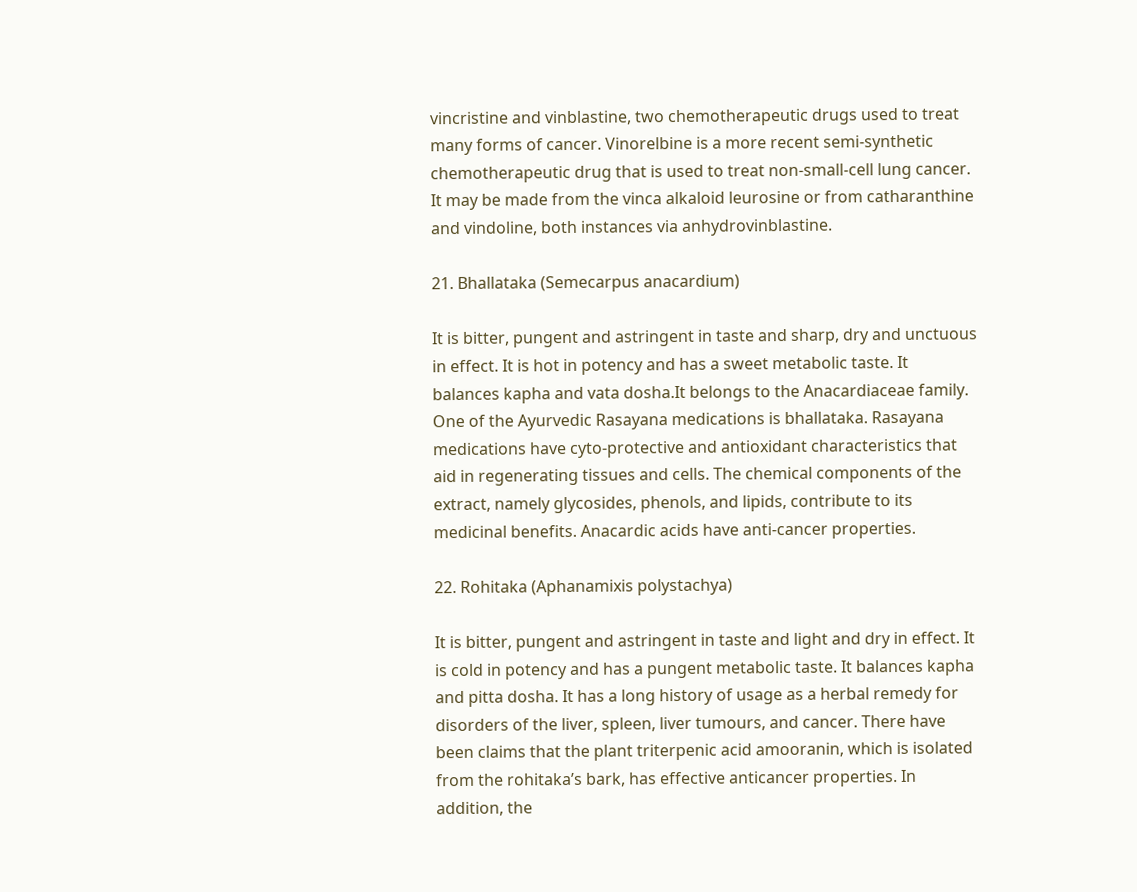vincristine and vinblastine, two chemotherapeutic drugs used to treat many forms of cancer. Vinorelbine is a more recent semi-synthetic chemotherapeutic drug that is used to treat non-small-cell lung cancer. It may be made from the vinca alkaloid leurosine or from catharanthine and vindoline, both instances via anhydrovinblastine.

21. Bhallataka (Semecarpus anacardium)

It is bitter, pungent and astringent in taste and sharp, dry and unctuous in effect. It is hot in potency and has a sweet metabolic taste. It balances kapha and vata dosha.It belongs to the Anacardiaceae family. One of the Ayurvedic Rasayana medications is bhallataka. Rasayana medications have cyto-protective and antioxidant characteristics that aid in regenerating tissues and cells. The chemical components of the extract, namely glycosides, phenols, and lipids, contribute to its medicinal benefits. Anacardic acids have anti-cancer properties.

22. Rohitaka (Aphanamixis polystachya)

It is bitter, pungent and astringent in taste and light and dry in effect. It is cold in potency and has a pungent metabolic taste. It balances kapha and pitta dosha. It has a long history of usage as a herbal remedy for disorders of the liver, spleen, liver tumours, and cancer. There have been claims that the plant triterpenic acid amooranin, which is isolated from the rohitaka’s bark, has effective anticancer properties. In addition, the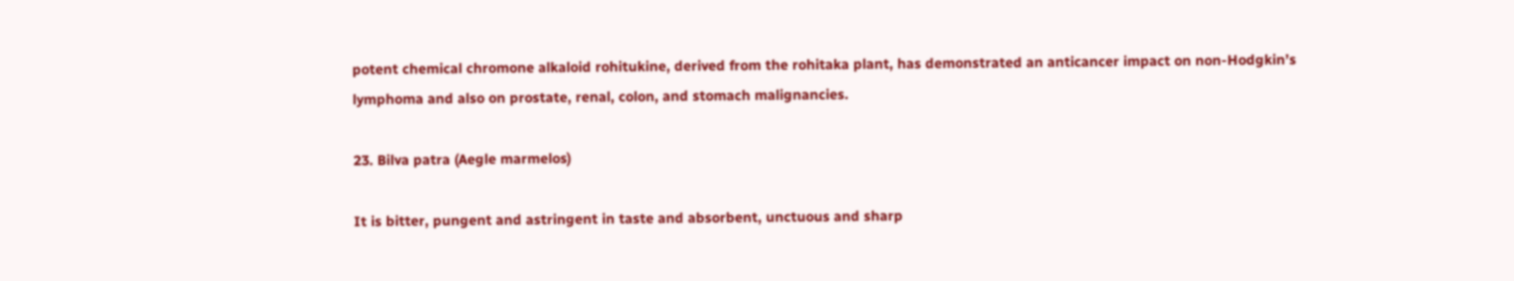potent chemical chromone alkaloid rohitukine, derived from the rohitaka plant, has demonstrated an anticancer impact on non-Hodgkin’s lymphoma and also on prostate, renal, colon, and stomach malignancies.

23. Bilva patra (Aegle marmelos)

It is bitter, pungent and astringent in taste and absorbent, unctuous and sharp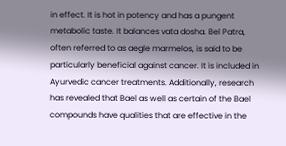in effect. It is hot in potency and has a pungent metabolic taste. It balances vata dosha. Bel Patra, often referred to as aegle marmelos, is said to be particularly beneficial against cancer. It is included in Ayurvedic cancer treatments. Additionally, research has revealed that Bael as well as certain of the Bael compounds have qualities that are effective in the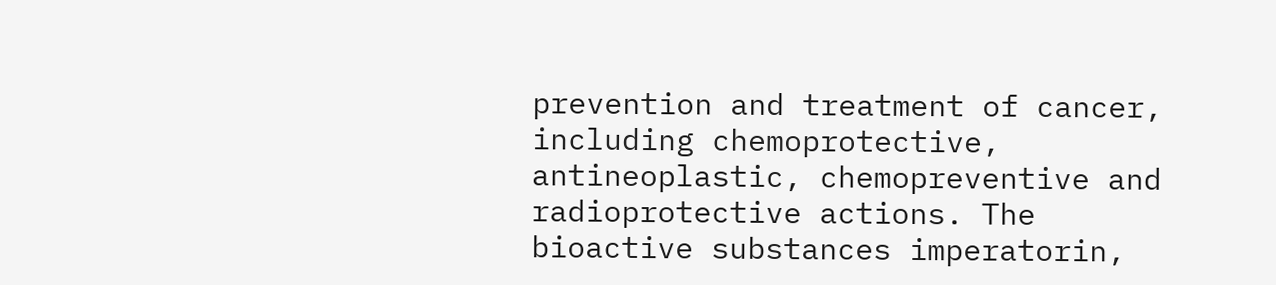prevention and treatment of cancer, including chemoprotective, antineoplastic, chemopreventive and radioprotective actions. The bioactive substances imperatorin,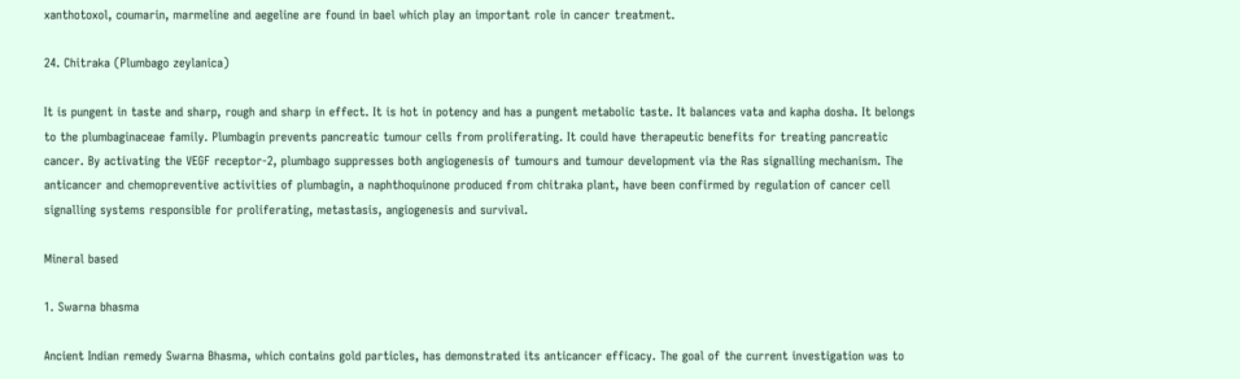xanthotoxol, coumarin, marmeline and aegeline are found in bael which play an important role in cancer treatment.

24. Chitraka (Plumbago zeylanica)

It is pungent in taste and sharp, rough and sharp in effect. It is hot in potency and has a pungent metabolic taste. It balances vata and kapha dosha. It belongs to the plumbaginaceae family. Plumbagin prevents pancreatic tumour cells from proliferating. It could have therapeutic benefits for treating pancreatic cancer. By activating the VEGF receptor-2, plumbago suppresses both angiogenesis of tumours and tumour development via the Ras signalling mechanism. The anticancer and chemopreventive activities of plumbagin, a naphthoquinone produced from chitraka plant, have been confirmed by regulation of cancer cell signalling systems responsible for proliferating, metastasis, angiogenesis and survival.

Mineral based

1. Swarna bhasma

Ancient Indian remedy Swarna Bhasma, which contains gold particles, has demonstrated its anticancer efficacy. The goal of the current investigation was to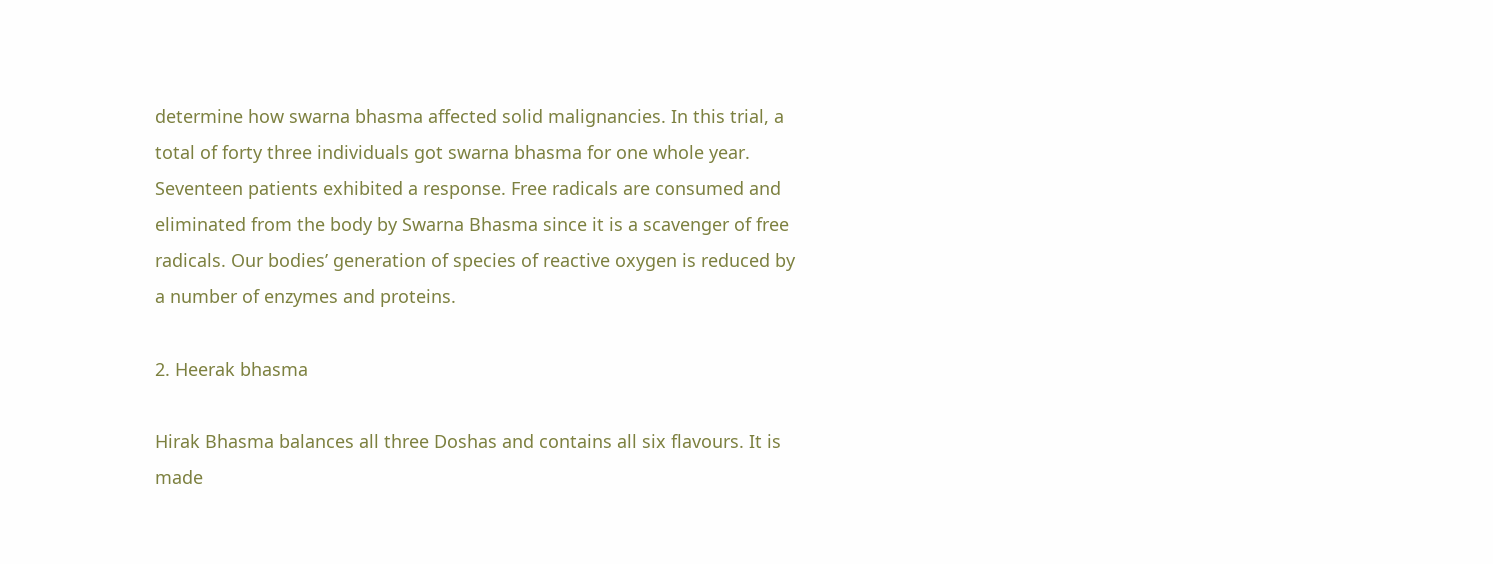determine how swarna bhasma affected solid malignancies. In this trial, a total of forty three individuals got swarna bhasma for one whole year. Seventeen patients exhibited a response. Free radicals are consumed and eliminated from the body by Swarna Bhasma since it is a scavenger of free radicals. Our bodies’ generation of species of reactive oxygen is reduced by a number of enzymes and proteins.

2. Heerak bhasma

Hirak Bhasma balances all three Doshas and contains all six flavours. It is made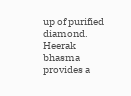up of purified diamond. Heerak bhasma provides a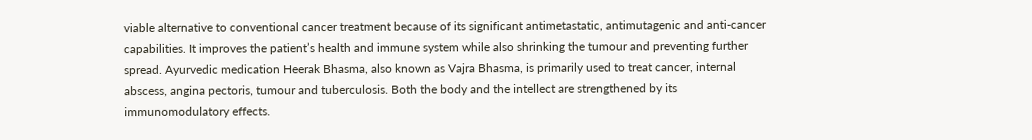viable alternative to conventional cancer treatment because of its significant antimetastatic, antimutagenic and anti-cancer capabilities. It improves the patient’s health and immune system while also shrinking the tumour and preventing further spread. Ayurvedic medication Heerak Bhasma, also known as Vajra Bhasma, is primarily used to treat cancer, internal abscess, angina pectoris, tumour and tuberculosis. Both the body and the intellect are strengthened by its immunomodulatory effects.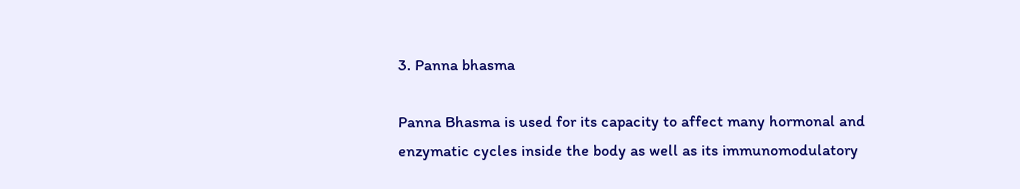3. Panna bhasma

Panna Bhasma is used for its capacity to affect many hormonal and enzymatic cycles inside the body as well as its immunomodulatory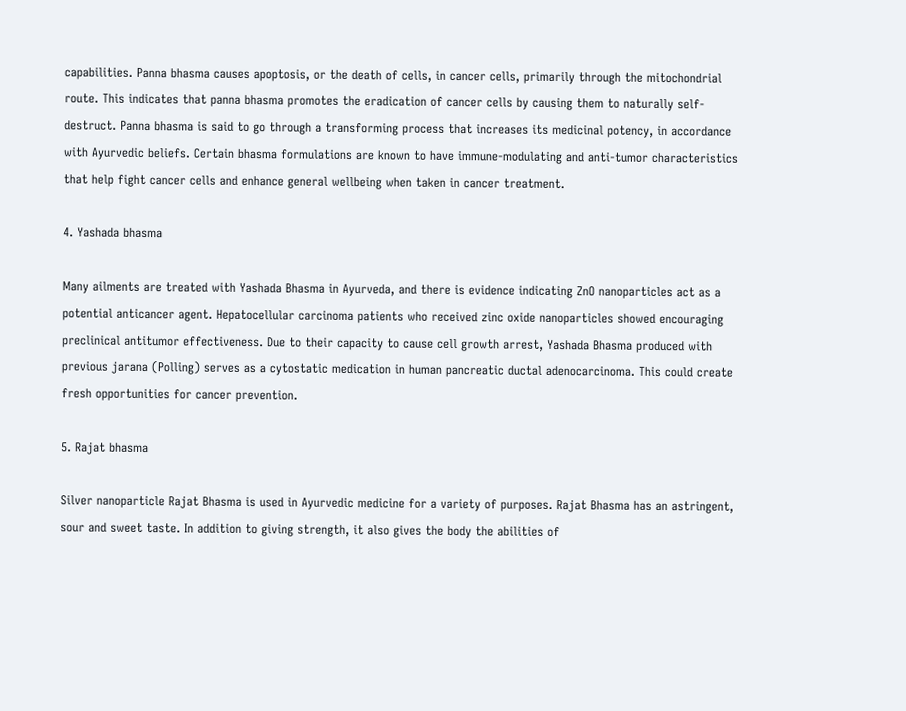capabilities. Panna bhasma causes apoptosis, or the death of cells, in cancer cells, primarily through the mitochondrial route. This indicates that panna bhasma promotes the eradication of cancer cells by causing them to naturally self-destruct. Panna bhasma is said to go through a transforming process that increases its medicinal potency, in accordance with Ayurvedic beliefs. Certain bhasma formulations are known to have immune-modulating and anti-tumor characteristics that help fight cancer cells and enhance general wellbeing when taken in cancer treatment.

4. Yashada bhasma

Many ailments are treated with Yashada Bhasma in Ayurveda, and there is evidence indicating ZnO nanoparticles act as a potential anticancer agent. Hepatocellular carcinoma patients who received zinc oxide nanoparticles showed encouraging preclinical antitumor effectiveness. Due to their capacity to cause cell growth arrest, Yashada Bhasma produced with previous jarana (Polling) serves as a cytostatic medication in human pancreatic ductal adenocarcinoma. This could create fresh opportunities for cancer prevention.

5. Rajat bhasma

Silver nanoparticle Rajat Bhasma is used in Ayurvedic medicine for a variety of purposes. Rajat Bhasma has an astringent, sour and sweet taste. In addition to giving strength, it also gives the body the abilities of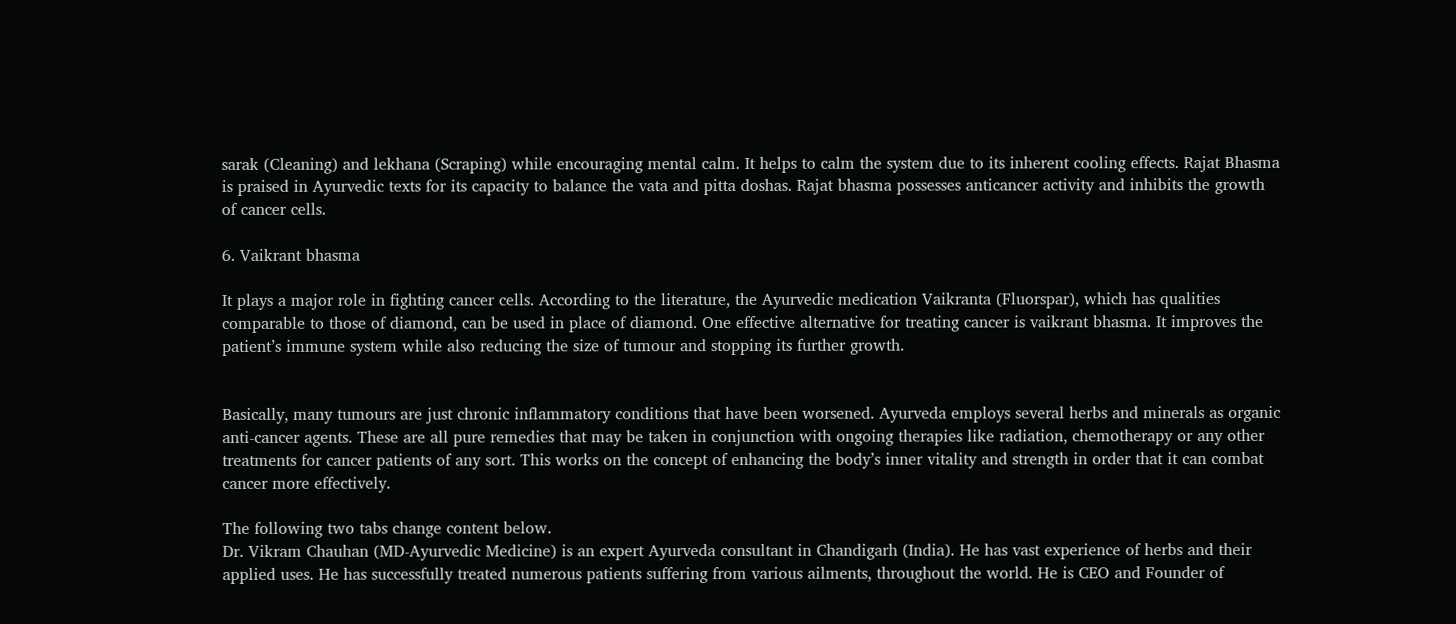sarak (Cleaning) and lekhana (Scraping) while encouraging mental calm. It helps to calm the system due to its inherent cooling effects. Rajat Bhasma is praised in Ayurvedic texts for its capacity to balance the vata and pitta doshas. Rajat bhasma possesses anticancer activity and inhibits the growth of cancer cells.

6. Vaikrant bhasma

It plays a major role in fighting cancer cells. According to the literature, the Ayurvedic medication Vaikranta (Fluorspar), which has qualities comparable to those of diamond, can be used in place of diamond. One effective alternative for treating cancer is vaikrant bhasma. It improves the patient’s immune system while also reducing the size of tumour and stopping its further growth.


Basically, many tumours are just chronic inflammatory conditions that have been worsened. Ayurveda employs several herbs and minerals as organic anti-cancer agents. These are all pure remedies that may be taken in conjunction with ongoing therapies like radiation, chemotherapy or any other treatments for cancer patients of any sort. This works on the concept of enhancing the body’s inner vitality and strength in order that it can combat cancer more effectively.

The following two tabs change content below.
Dr. Vikram Chauhan (MD-Ayurvedic Medicine) is an expert Ayurveda consultant in Chandigarh (India). He has vast experience of herbs and their applied uses. He has successfully treated numerous patients suffering from various ailments, throughout the world. He is CEO and Founder of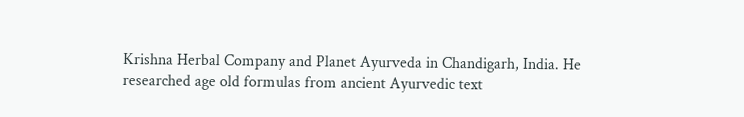Krishna Herbal Company and Planet Ayurveda in Chandigarh, India. He researched age old formulas from ancient Ayurvedic text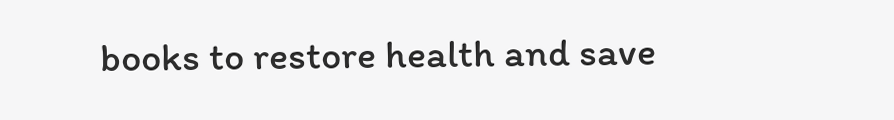books to restore health and save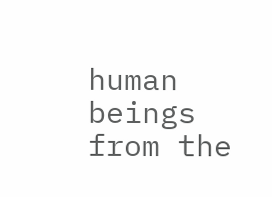human beings from the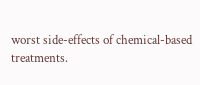worst side-effects of chemical-based treatments.